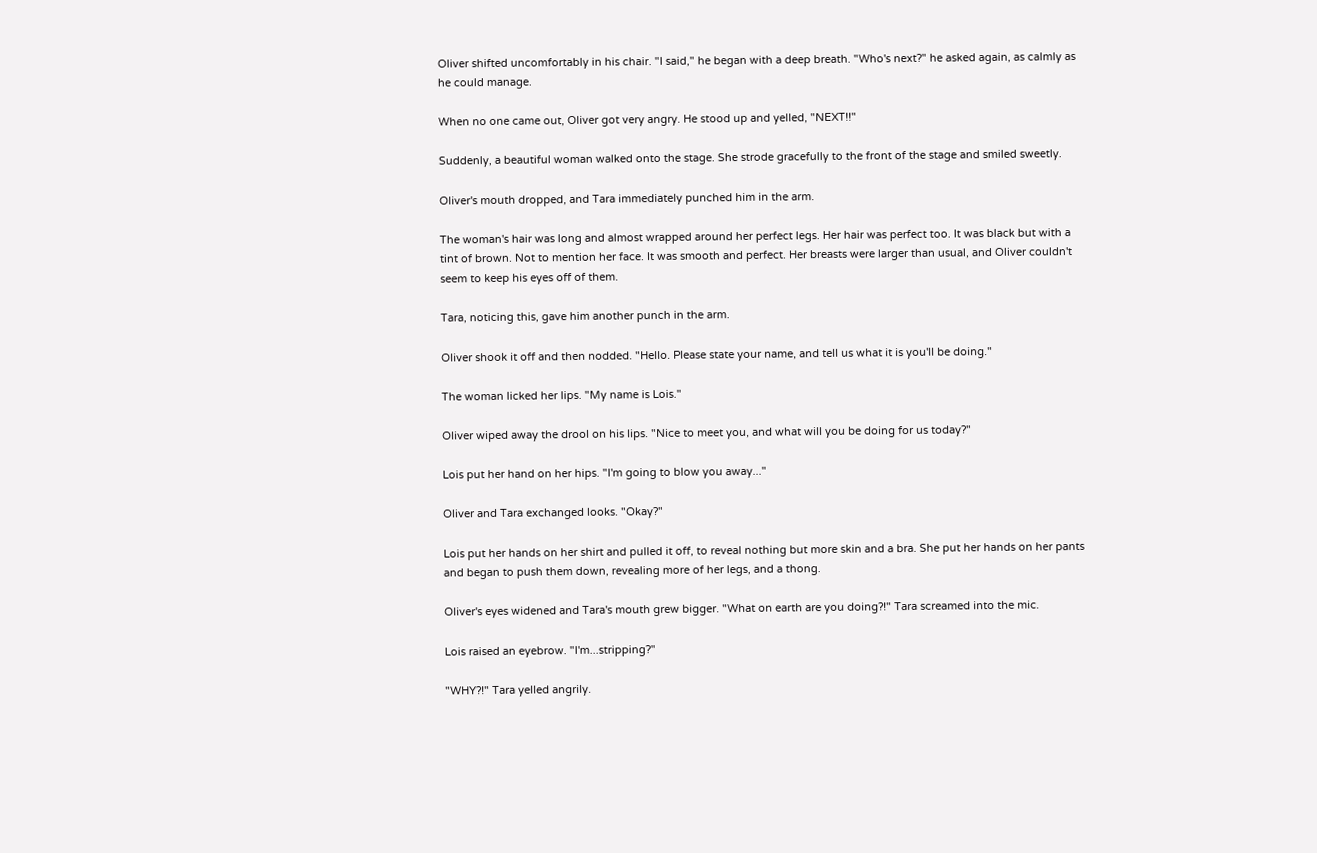Oliver shifted uncomfortably in his chair. "I said," he began with a deep breath. "Who's next?" he asked again, as calmly as he could manage.

When no one came out, Oliver got very angry. He stood up and yelled, "NEXT!!"

Suddenly, a beautiful woman walked onto the stage. She strode gracefully to the front of the stage and smiled sweetly.

Oliver's mouth dropped, and Tara immediately punched him in the arm.

The woman's hair was long and almost wrapped around her perfect legs. Her hair was perfect too. It was black but with a tint of brown. Not to mention her face. It was smooth and perfect. Her breasts were larger than usual, and Oliver couldn't seem to keep his eyes off of them.

Tara, noticing this, gave him another punch in the arm.

Oliver shook it off and then nodded. "Hello. Please state your name, and tell us what it is you'll be doing."

The woman licked her lips. "My name is Lois."

Oliver wiped away the drool on his lips. "Nice to meet you, and what will you be doing for us today?"

Lois put her hand on her hips. "I'm going to blow you away..."

Oliver and Tara exchanged looks. "Okay?"

Lois put her hands on her shirt and pulled it off, to reveal nothing but more skin and a bra. She put her hands on her pants and began to push them down, revealing more of her legs, and a thong.

Oliver's eyes widened and Tara's mouth grew bigger. "What on earth are you doing?!" Tara screamed into the mic.

Lois raised an eyebrow. "I'm...stripping?"

"WHY?!" Tara yelled angrily.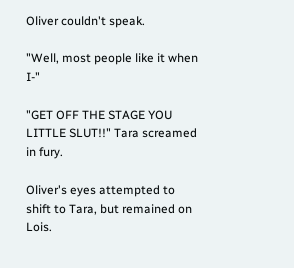Oliver couldn't speak.

"Well, most people like it when I-"

"GET OFF THE STAGE YOU LITTLE SLUT!!" Tara screamed in fury.

Oliver's eyes attempted to shift to Tara, but remained on Lois.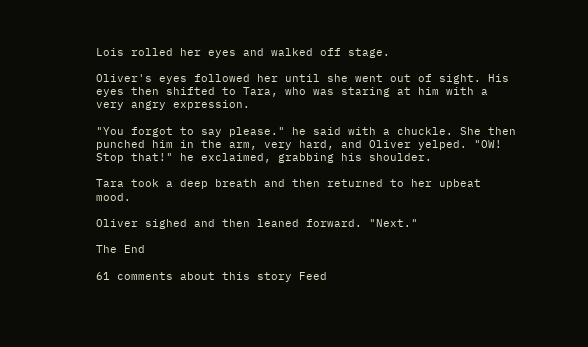Lois rolled her eyes and walked off stage.

Oliver's eyes followed her until she went out of sight. His eyes then shifted to Tara, who was staring at him with a very angry expression.

"You forgot to say please." he said with a chuckle. She then punched him in the arm, very hard, and Oliver yelped. "OW! Stop that!" he exclaimed, grabbing his shoulder.

Tara took a deep breath and then returned to her upbeat mood.

Oliver sighed and then leaned forward. "Next."

The End

61 comments about this story Feed